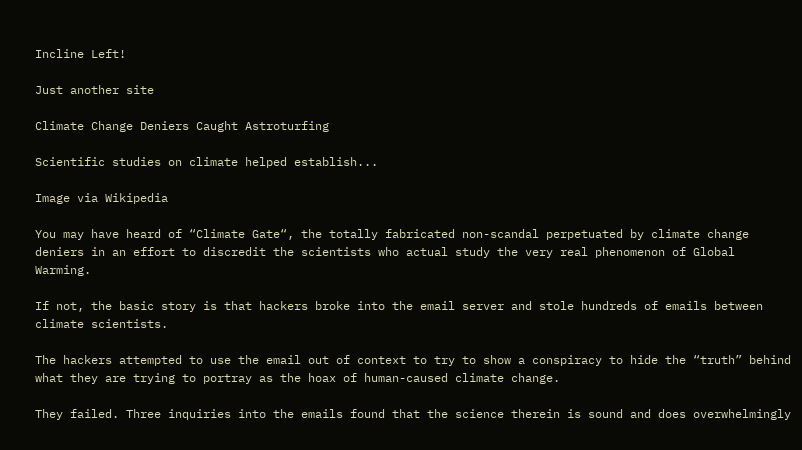Incline Left!

Just another site

Climate Change Deniers Caught Astroturfing

Scientific studies on climate helped establish...

Image via Wikipedia

You may have heard of “Climate Gate“, the totally fabricated non-scandal perpetuated by climate change deniers in an effort to discredit the scientists who actual study the very real phenomenon of Global Warming.

If not, the basic story is that hackers broke into the email server and stole hundreds of emails between climate scientists.

The hackers attempted to use the email out of context to try to show a conspiracy to hide the “truth” behind what they are trying to portray as the hoax of human-caused climate change.

They failed. Three inquiries into the emails found that the science therein is sound and does overwhelmingly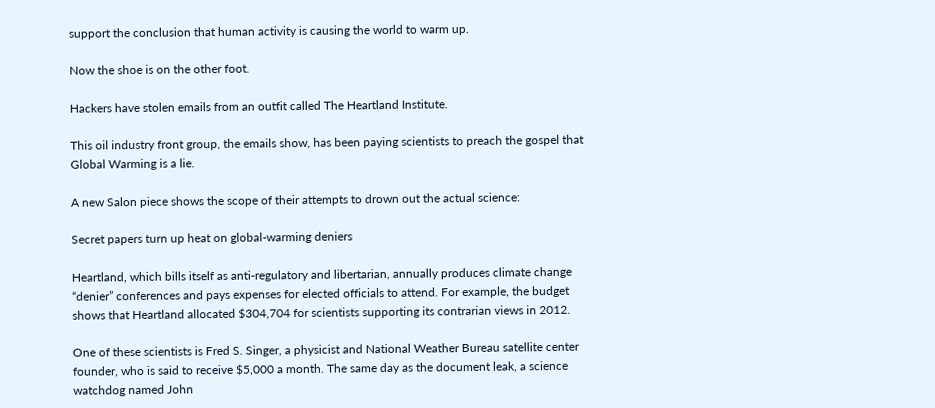support the conclusion that human activity is causing the world to warm up.

Now the shoe is on the other foot.

Hackers have stolen emails from an outfit called The Heartland Institute.

This oil industry front group, the emails show, has been paying scientists to preach the gospel that Global Warming is a lie.

A new Salon piece shows the scope of their attempts to drown out the actual science:

Secret papers turn up heat on global-warming deniers

Heartland, which bills itself as anti-regulatory and libertarian, annually produces climate change “denier” conferences and pays expenses for elected officials to attend. For example, the budget shows that Heartland allocated $304,704 for scientists supporting its contrarian views in 2012.

One of these scientists is Fred S. Singer, a physicist and National Weather Bureau satellite center founder, who is said to receive $5,000 a month. The same day as the document leak, a science watchdog named John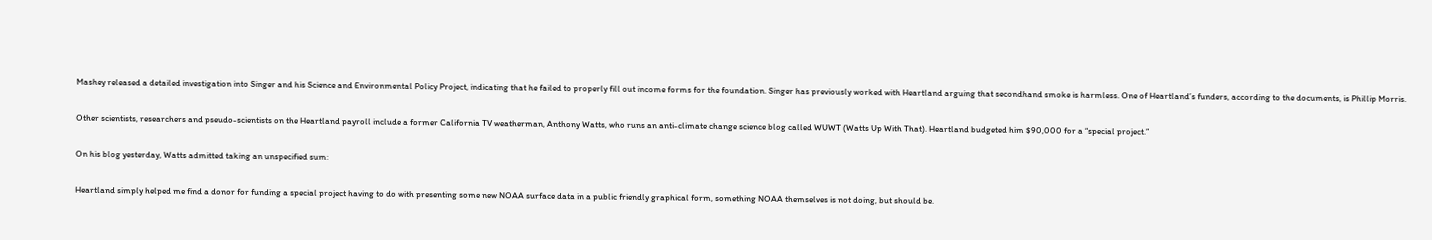Mashey released a detailed investigation into Singer and his Science and Environmental Policy Project, indicating that he failed to properly fill out income forms for the foundation. Singer has previously worked with Heartland arguing that secondhand smoke is harmless. One of Heartland’s funders, according to the documents, is Phillip Morris.

Other scientists, researchers and pseudo-scientists on the Heartland payroll include a former California TV weatherman, Anthony Watts, who runs an anti-climate change science blog called WUWT (Watts Up With That). Heartland budgeted him $90,000 for a “special project.”

On his blog yesterday, Watts admitted taking an unspecified sum:

Heartland simply helped me find a donor for funding a special project having to do with presenting some new NOAA surface data in a public friendly graphical form, something NOAA themselves is not doing, but should be.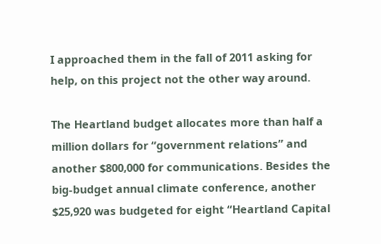I approached them in the fall of 2011 asking for help, on this project not the other way around.

The Heartland budget allocates more than half a million dollars for “government relations” and another $800,000 for communications. Besides the big-budget annual climate conference, another $25,920 was budgeted for eight “Heartland Capital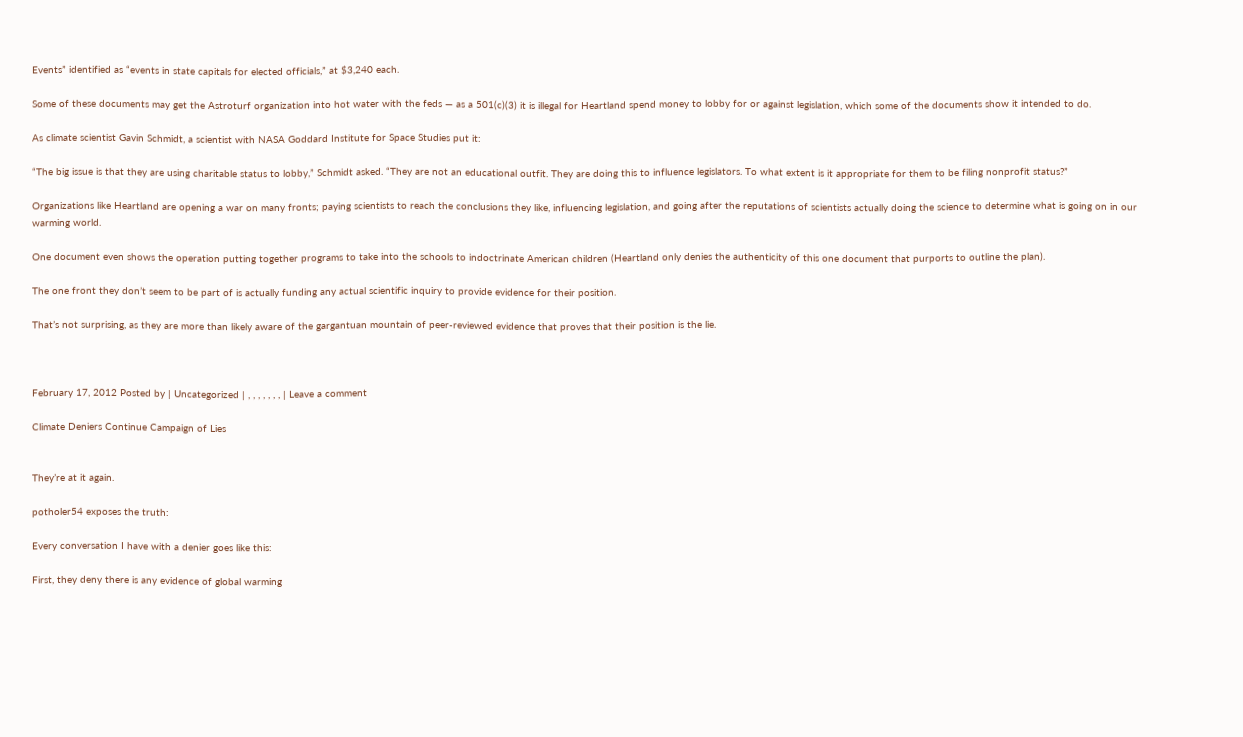Events” identified as “events in state capitals for elected officials,” at $3,240 each.

Some of these documents may get the Astroturf organization into hot water with the feds — as a 501(c)(3) it is illegal for Heartland spend money to lobby for or against legislation, which some of the documents show it intended to do.

As climate scientist Gavin Schmidt, a scientist with NASA Goddard Institute for Space Studies put it:

“The big issue is that they are using charitable status to lobby,” Schmidt asked. “They are not an educational outfit. They are doing this to influence legislators. To what extent is it appropriate for them to be filing nonprofit status?”

Organizations like Heartland are opening a war on many fronts; paying scientists to reach the conclusions they like, influencing legislation, and going after the reputations of scientists actually doing the science to determine what is going on in our warming world.

One document even shows the operation putting together programs to take into the schools to indoctrinate American children (Heartland only denies the authenticity of this one document that purports to outline the plan).

The one front they don’t seem to be part of is actually funding any actual scientific inquiry to provide evidence for their position.

That’s not surprising, as they are more than likely aware of the gargantuan mountain of peer-reviewed evidence that proves that their position is the lie.



February 17, 2012 Posted by | Uncategorized | , , , , , , , | Leave a comment

Climate Deniers Continue Campaign of Lies


They’re at it again.

potholer54 exposes the truth:

Every conversation I have with a denier goes like this:

First, they deny there is any evidence of global warming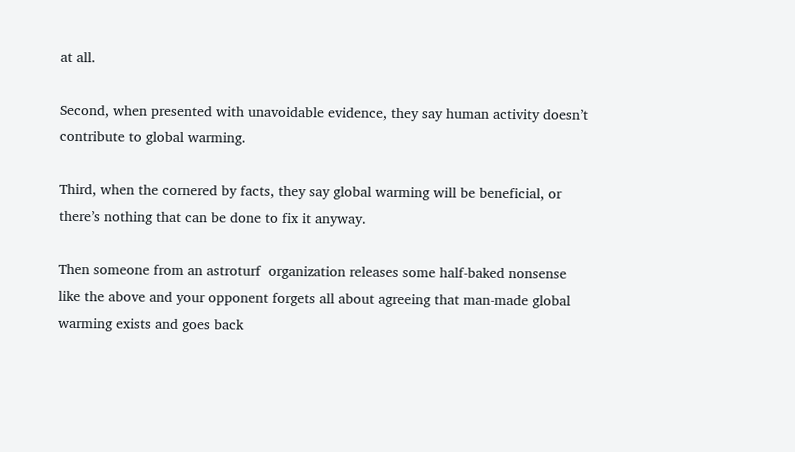at all.

Second, when presented with unavoidable evidence, they say human activity doesn’t contribute to global warming.

Third, when the cornered by facts, they say global warming will be beneficial, or there’s nothing that can be done to fix it anyway.

Then someone from an astroturf  organization releases some half-baked nonsense like the above and your opponent forgets all about agreeing that man-made global warming exists and goes back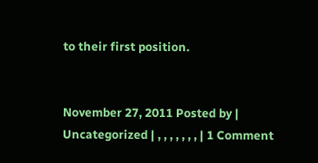to their first position.


November 27, 2011 Posted by | Uncategorized | , , , , , , , | 1 Comment